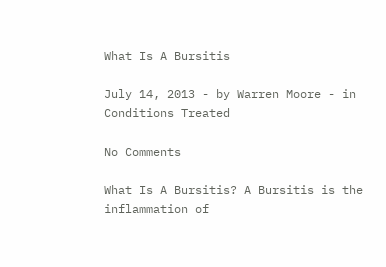What Is A Bursitis

July 14, 2013 - by Warren Moore - in Conditions Treated

No Comments

What Is A Bursitis? A Bursitis is the inflammation of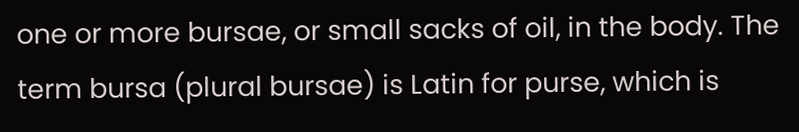one or more bursae, or small sacks of oil, in the body. The term bursa (plural bursae) is Latin for purse, which is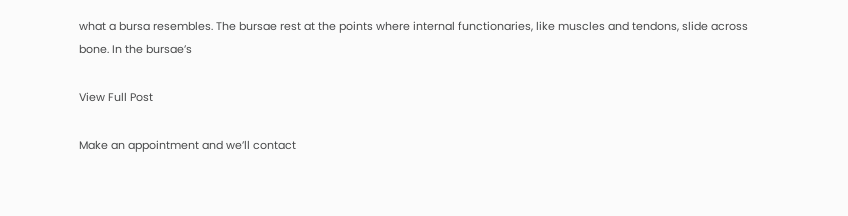what a bursa resembles. The bursae rest at the points where internal functionaries, like muscles and tendons, slide across bone. In the bursae’s

View Full Post

Make an appointment and we’ll contact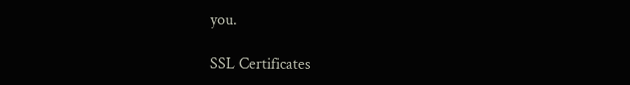you.

SSL Certificates